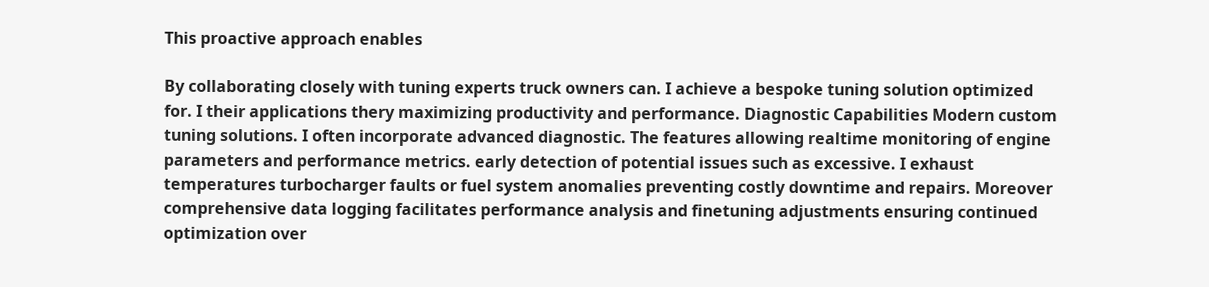This proactive approach enables

By collaborating closely with tuning experts truck owners can. I achieve a bespoke tuning solution optimized for. I their applications thery maximizing productivity and performance. Diagnostic Capabilities Modern custom tuning solutions. I often incorporate advanced diagnostic. The features allowing realtime monitoring of engine parameters and performance metrics. early detection of potential issues such as excessive. I exhaust temperatures turbocharger faults or fuel system anomalies preventing costly downtime and repairs. Moreover comprehensive data logging facilitates performance analysis and finetuning adjustments ensuring continued optimization over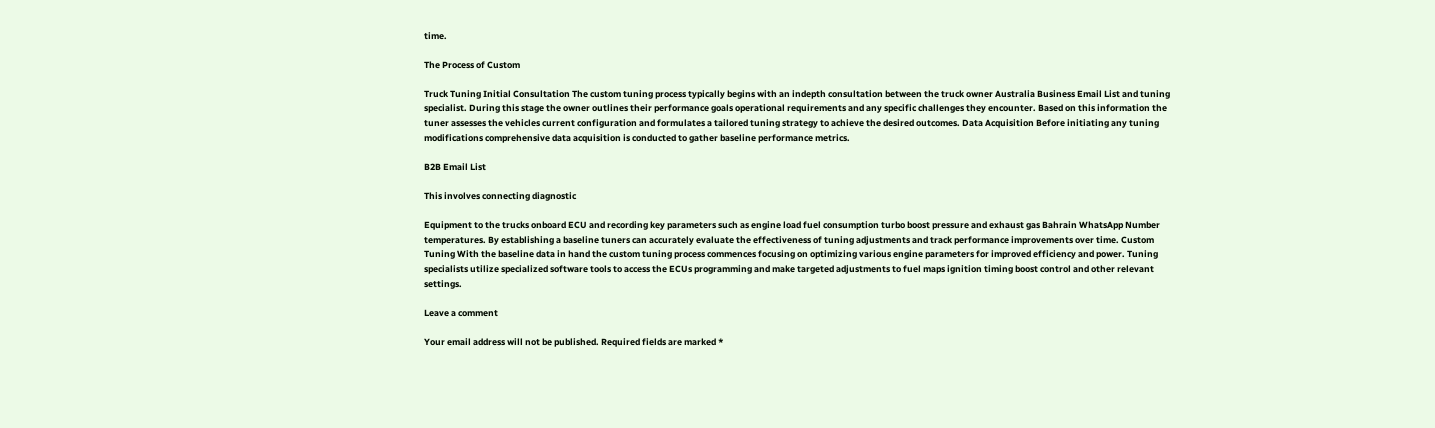time.

The Process of Custom

Truck Tuning Initial Consultation The custom tuning process typically begins with an indepth consultation between the truck owner Australia Business Email List and tuning specialist. During this stage the owner outlines their performance goals operational requirements and any specific challenges they encounter. Based on this information the tuner assesses the vehicles current configuration and formulates a tailored tuning strategy to achieve the desired outcomes. Data Acquisition Before initiating any tuning modifications comprehensive data acquisition is conducted to gather baseline performance metrics.

B2B Email List

This involves connecting diagnostic

Equipment to the trucks onboard ECU and recording key parameters such as engine load fuel consumption turbo boost pressure and exhaust gas Bahrain WhatsApp Number  temperatures. By establishing a baseline tuners can accurately evaluate the effectiveness of tuning adjustments and track performance improvements over time. Custom Tuning With the baseline data in hand the custom tuning process commences focusing on optimizing various engine parameters for improved efficiency and power. Tuning specialists utilize specialized software tools to access the ECUs programming and make targeted adjustments to fuel maps ignition timing boost control and other relevant settings.

Leave a comment

Your email address will not be published. Required fields are marked *